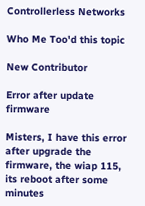Controllerless Networks

Who Me Too'd this topic

New Contributor

Error after update firmware

Misters, I have this error after upgrade the firmware, the wiap 115, its reboot after some minutes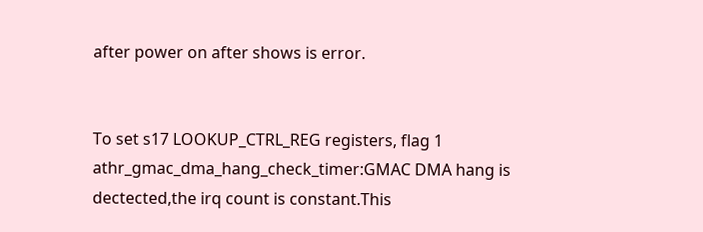after power on after shows is error.


To set s17 LOOKUP_CTRL_REG registers, flag 1
athr_gmac_dma_hang_check_timer:GMAC DMA hang is dectected,the irq count is constant.This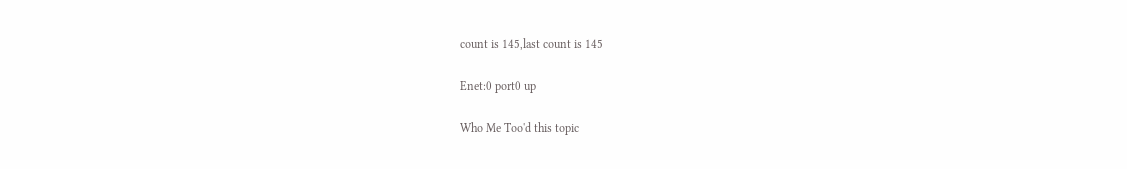count is 145,last count is 145

Enet:0 port0 up

Who Me Too'd this topic